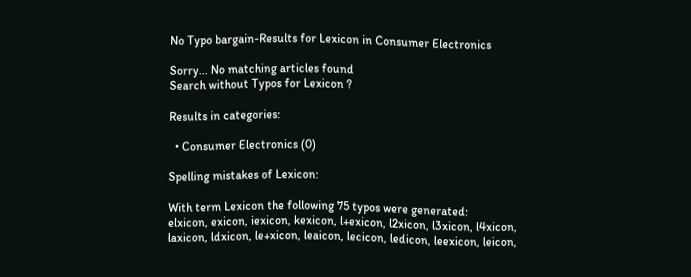No Typo bargain-Results for Lexicon in Consumer Electronics

Sorry... No matching articles found
Search without Typos for Lexicon ?

Results in categories:

  • Consumer Electronics (0)

Spelling mistakes of Lexicon:

With term Lexicon the following 75 typos were generated:
elxicon, exicon, iexicon, kexicon, l+exicon, l2xicon, l3xicon, l4xicon, laxicon, ldxicon, le+xicon, leaicon, lecicon, ledicon, leexicon, leicon,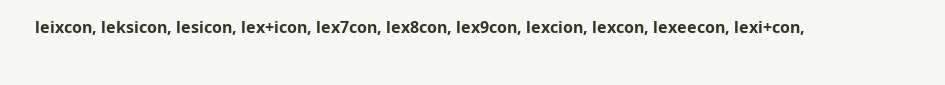leixcon, leksicon, lesicon, lex+icon, lex7con, lex8con, lex9con, lexcion, lexcon, lexeecon, lexi+con,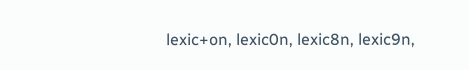lexic+on, lexic0n, lexic8n, lexic9n,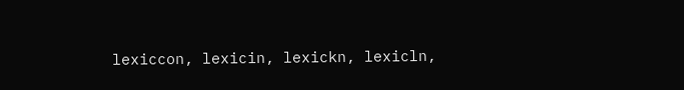lexiccon, lexicin, lexickn, lexicln,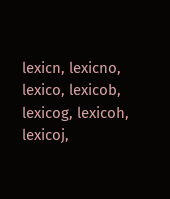lexicn, lexicno, lexico, lexicob, lexicog, lexicoh, lexicoj,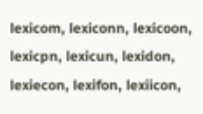lexicom, lexiconn, lexicoon, lexicpn, lexicun, lexidon, lexiecon, lexifon, lexiicon,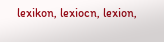lexikon, lexiocn, lexion,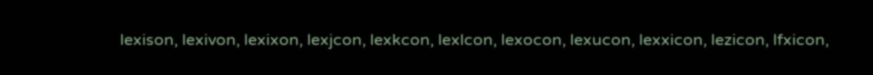lexison, lexivon, lexixon, lexjcon, lexkcon, lexlcon, lexocon, lexucon, lexxicon, lezicon, lfxicon,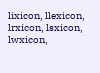lixicon, llexicon, lrxicon, lsxicon, lwxicon,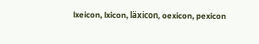lxeicon, lxicon, läxicon, oexicon, pexicon